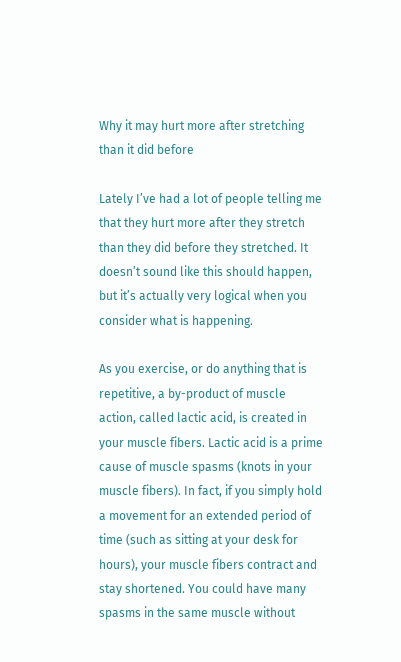Why it may hurt more after stretching than it did before

Lately I’ve had a lot of people telling me that they hurt more after they stretch than they did before they stretched. It doesn’t sound like this should happen, but it’s actually very logical when you consider what is happening.

As you exercise, or do anything that is repetitive, a by-product of muscle action, called lactic acid, is created in your muscle fibers. Lactic acid is a prime cause of muscle spasms (knots in your muscle fibers). In fact, if you simply hold a movement for an extended period of time (such as sitting at your desk for hours), your muscle fibers contract and stay shortened. You could have many spasms in the same muscle without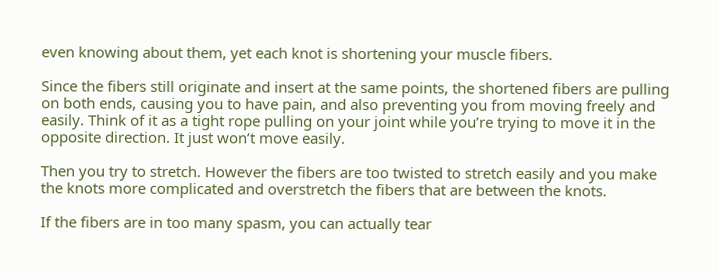even knowing about them, yet each knot is shortening your muscle fibers.

Since the fibers still originate and insert at the same points, the shortened fibers are pulling on both ends, causing you to have pain, and also preventing you from moving freely and easily. Think of it as a tight rope pulling on your joint while you’re trying to move it in the opposite direction. It just won’t move easily.

Then you try to stretch. However the fibers are too twisted to stretch easily and you make the knots more complicated and overstretch the fibers that are between the knots.

If the fibers are in too many spasm, you can actually tear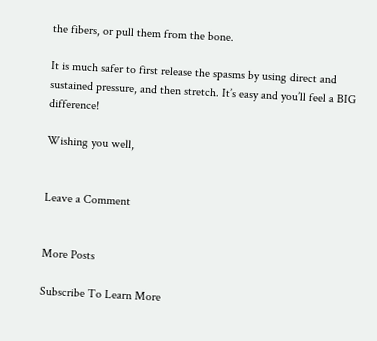the fibers, or pull them from the bone.

It is much safer to first release the spasms by using direct and sustained pressure, and then stretch. It’s easy and you’ll feel a BIG difference!

Wishing you well,


Leave a Comment


More Posts

Subscribe To Learn More